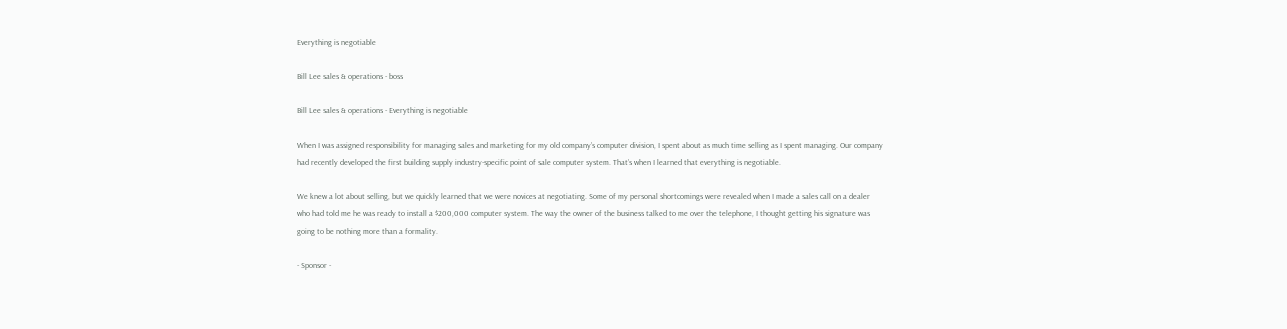Everything is negotiable

Bill Lee sales & operations - boss

Bill Lee sales & operations - Everything is negotiable

When I was assigned responsibility for managing sales and marketing for my old company’s computer division, I spent about as much time selling as I spent managing. Our company had recently developed the first building supply industry-specific point of sale computer system. That’s when I learned that everything is negotiable.

We knew a lot about selling, but we quickly learned that we were novices at negotiating. Some of my personal shortcomings were revealed when I made a sales call on a dealer who had told me he was ready to install a $200,000 computer system. The way the owner of the business talked to me over the telephone, I thought getting his signature was going to be nothing more than a formality.

- Sponsor -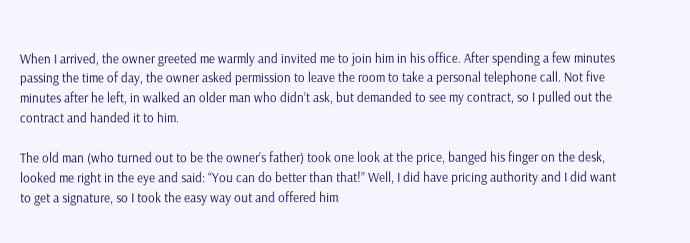When I arrived, the owner greeted me warmly and invited me to join him in his office. After spending a few minutes passing the time of day, the owner asked permission to leave the room to take a personal telephone call. Not five minutes after he left, in walked an older man who didn’t ask, but demanded to see my contract, so I pulled out the contract and handed it to him.

The old man (who turned out to be the owner’s father) took one look at the price, banged his finger on the desk, looked me right in the eye and said: “You can do better than that!” Well, I did have pricing authority and I did want to get a signature, so I took the easy way out and offered him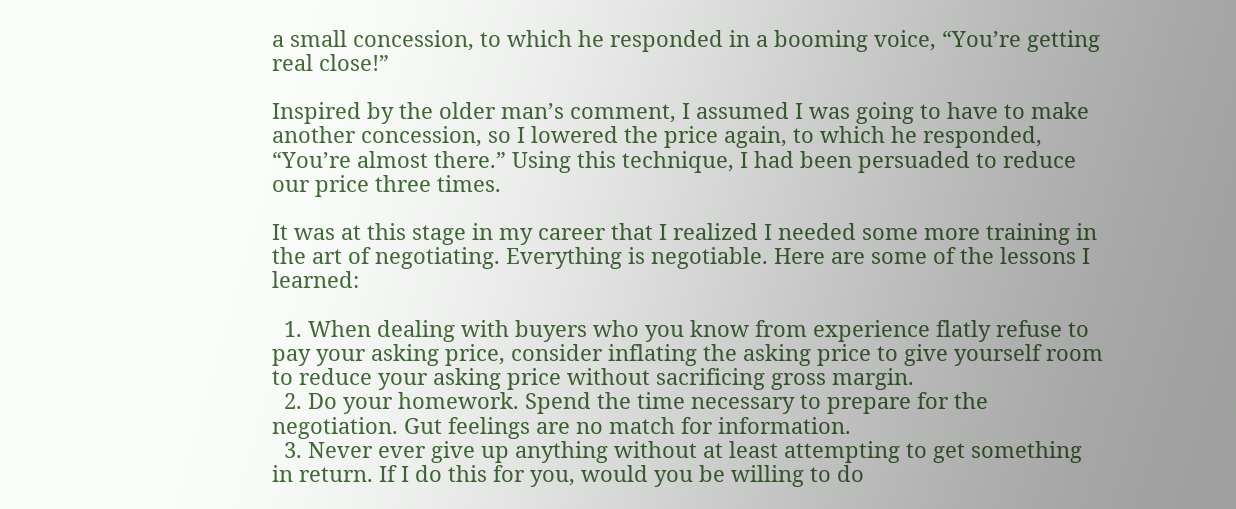a small concession, to which he responded in a booming voice, “You’re getting real close!”

Inspired by the older man’s comment, I assumed I was going to have to make another concession, so I lowered the price again, to which he responded, “You’re almost there.” Using this technique, I had been persuaded to reduce our price three times.

It was at this stage in my career that I realized I needed some more training in the art of negotiating. Everything is negotiable. Here are some of the lessons I learned:

  1. When dealing with buyers who you know from experience flatly refuse to pay your asking price, consider inflating the asking price to give yourself room to reduce your asking price without sacrificing gross margin.
  2. Do your homework. Spend the time necessary to prepare for the negotiation. Gut feelings are no match for information.
  3. Never ever give up anything without at least attempting to get something in return. If I do this for you, would you be willing to do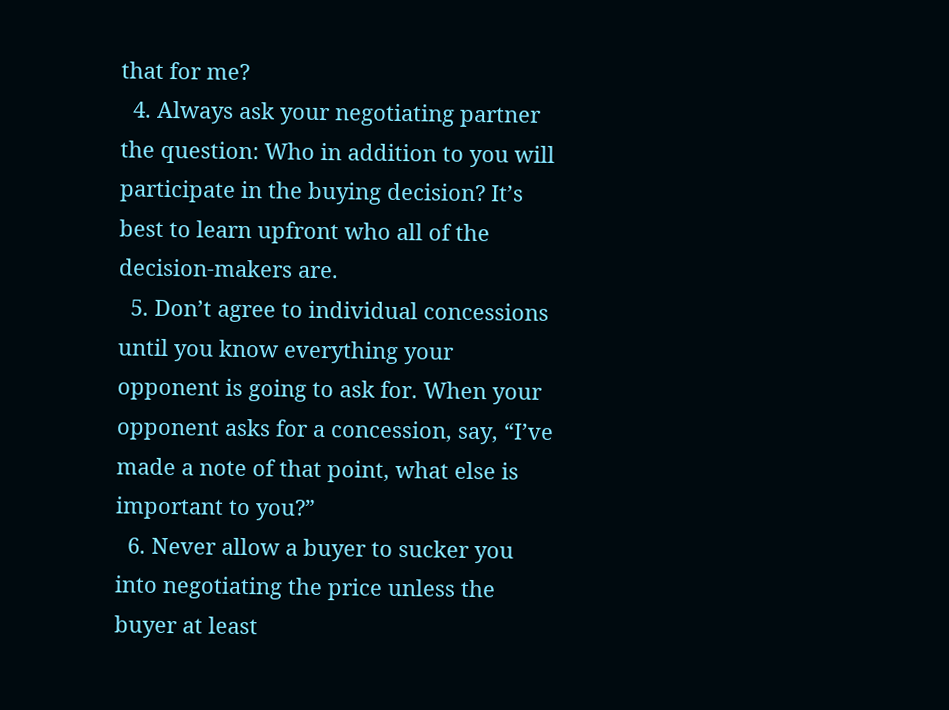that for me?
  4. Always ask your negotiating partner the question: Who in addition to you will participate in the buying decision? It’s best to learn upfront who all of the decision-makers are.
  5. Don’t agree to individual concessions until you know everything your opponent is going to ask for. When your opponent asks for a concession, say, “I’ve made a note of that point, what else is important to you?”
  6. Never allow a buyer to sucker you into negotiating the price unless the buyer at least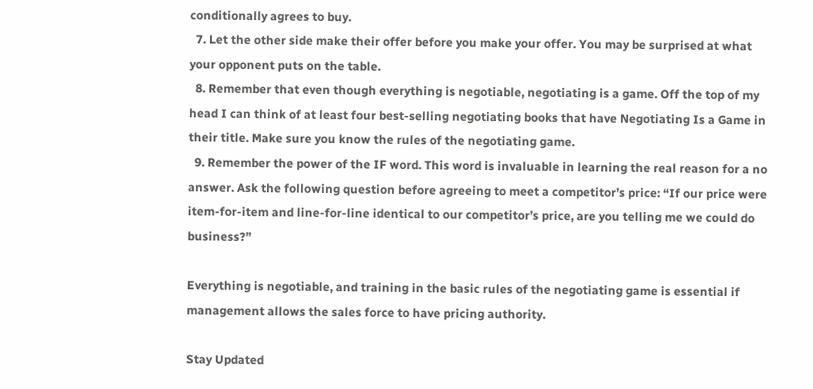conditionally agrees to buy.
  7. Let the other side make their offer before you make your offer. You may be surprised at what your opponent puts on the table.
  8. Remember that even though everything is negotiable, negotiating is a game. Off the top of my head I can think of at least four best-selling negotiating books that have Negotiating Is a Game in their title. Make sure you know the rules of the negotiating game.
  9. Remember the power of the IF word. This word is invaluable in learning the real reason for a no answer. Ask the following question before agreeing to meet a competitor’s price: “If our price were item-for-item and line-for-line identical to our competitor’s price, are you telling me we could do business?”

Everything is negotiable, and training in the basic rules of the negotiating game is essential if management allows the sales force to have pricing authority.

Stay Updated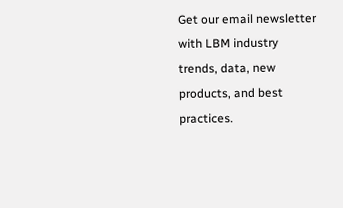Get our email newsletter with LBM industry trends, data, new products, and best practices.